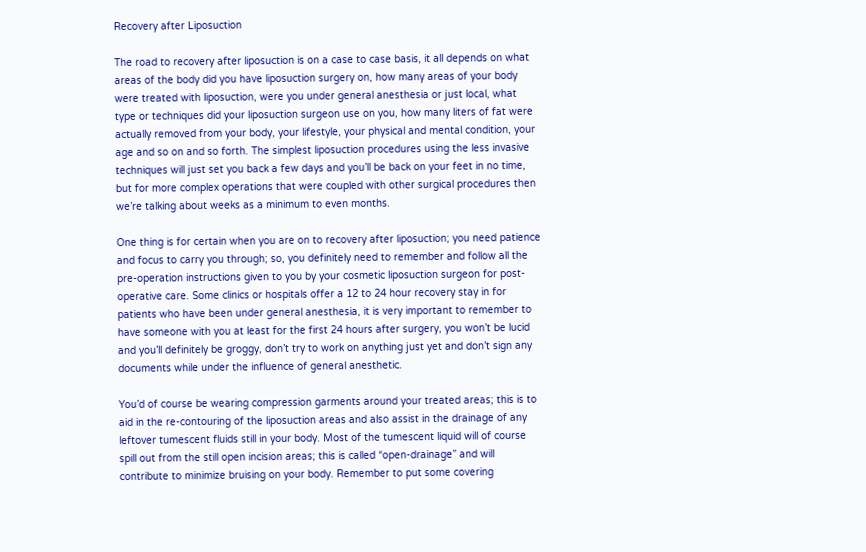Recovery after Liposuction

The road to recovery after liposuction is on a case to case basis, it all depends on what areas of the body did you have liposuction surgery on, how many areas of your body were treated with liposuction, were you under general anesthesia or just local, what type or techniques did your liposuction surgeon use on you, how many liters of fat were actually removed from your body, your lifestyle, your physical and mental condition, your age and so on and so forth. The simplest liposuction procedures using the less invasive techniques will just set you back a few days and you’ll be back on your feet in no time, but for more complex operations that were coupled with other surgical procedures then we’re talking about weeks as a minimum to even months.

One thing is for certain when you are on to recovery after liposuction; you need patience and focus to carry you through; so, you definitely need to remember and follow all the pre-operation instructions given to you by your cosmetic liposuction surgeon for post-operative care. Some clinics or hospitals offer a 12 to 24 hour recovery stay in for patients who have been under general anesthesia, it is very important to remember to have someone with you at least for the first 24 hours after surgery, you won’t be lucid and you’ll definitely be groggy, don’t try to work on anything just yet and don’t sign any documents while under the influence of general anesthetic.

You’d of course be wearing compression garments around your treated areas; this is to aid in the re-contouring of the liposuction areas and also assist in the drainage of any leftover tumescent fluids still in your body. Most of the tumescent liquid will of course spill out from the still open incision areas; this is called “open-drainage” and will contribute to minimize bruising on your body. Remember to put some covering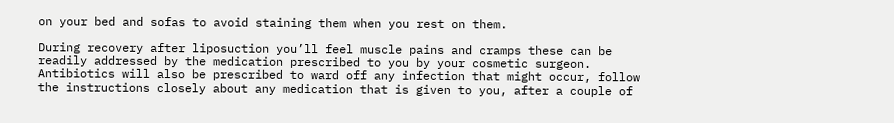on your bed and sofas to avoid staining them when you rest on them.

During recovery after liposuction you’ll feel muscle pains and cramps these can be readily addressed by the medication prescribed to you by your cosmetic surgeon. Antibiotics will also be prescribed to ward off any infection that might occur, follow the instructions closely about any medication that is given to you, after a couple of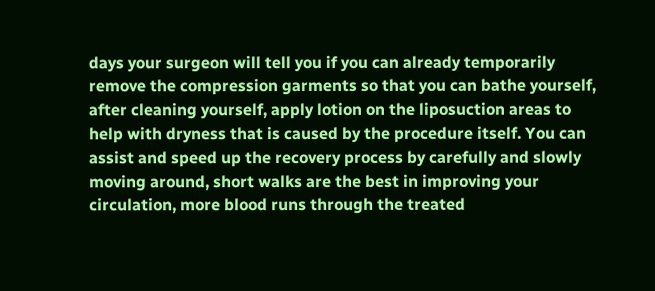days your surgeon will tell you if you can already temporarily remove the compression garments so that you can bathe yourself, after cleaning yourself, apply lotion on the liposuction areas to help with dryness that is caused by the procedure itself. You can assist and speed up the recovery process by carefully and slowly moving around, short walks are the best in improving your circulation, more blood runs through the treated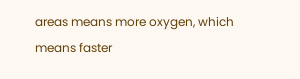areas means more oxygen, which means faster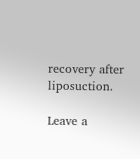recovery after liposuction.

Leave a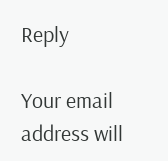Reply

Your email address will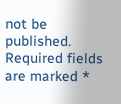not be published. Required fields are marked *